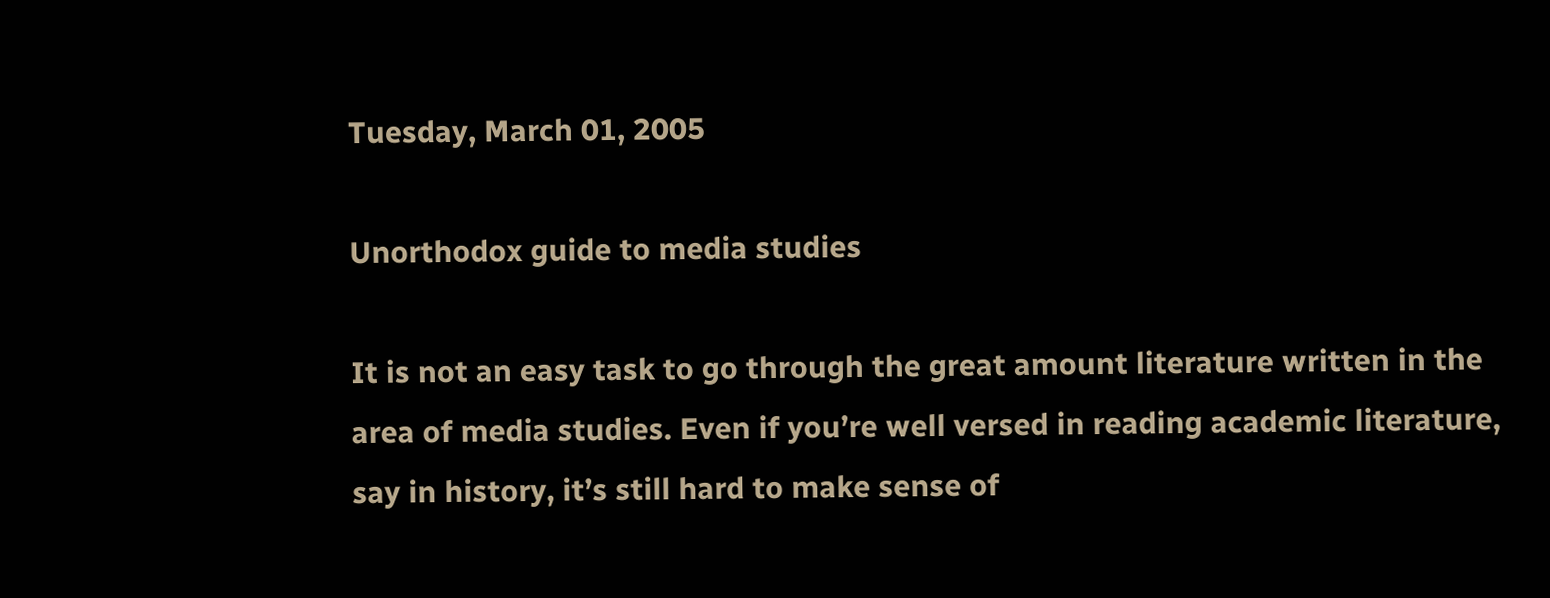Tuesday, March 01, 2005

Unorthodox guide to media studies

It is not an easy task to go through the great amount literature written in the area of media studies. Even if you’re well versed in reading academic literature, say in history, it’s still hard to make sense of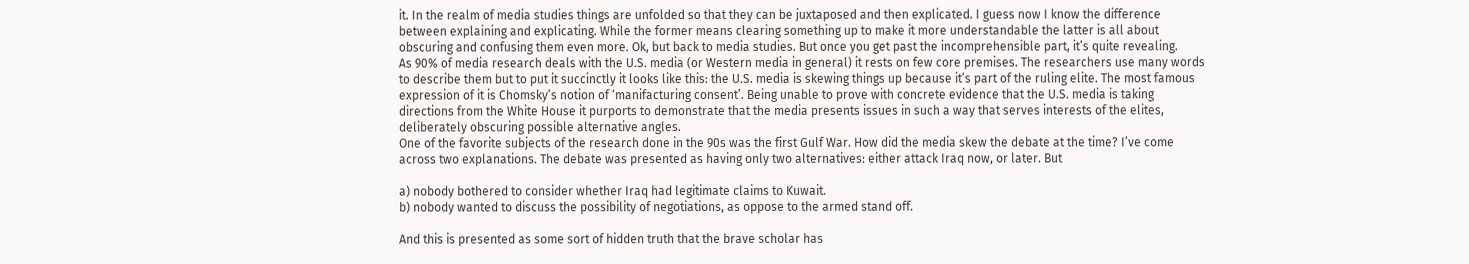it. In the realm of media studies things are unfolded so that they can be juxtaposed and then explicated. I guess now I know the difference between explaining and explicating. While the former means clearing something up to make it more understandable the latter is all about obscuring and confusing them even more. Ok, but back to media studies. But once you get past the incomprehensible part, it’s quite revealing.
As 90% of media research deals with the U.S. media (or Western media in general) it rests on few core premises. The researchers use many words to describe them but to put it succinctly it looks like this: the U.S. media is skewing things up because it’s part of the ruling elite. The most famous expression of it is Chomsky’s notion of ‘manifacturing consent’. Being unable to prove with concrete evidence that the U.S. media is taking directions from the White House it purports to demonstrate that the media presents issues in such a way that serves interests of the elites, deliberately obscuring possible alternative angles.
One of the favorite subjects of the research done in the 90s was the first Gulf War. How did the media skew the debate at the time? I’ve come across two explanations. The debate was presented as having only two alternatives: either attack Iraq now, or later. But

a) nobody bothered to consider whether Iraq had legitimate claims to Kuwait.
b) nobody wanted to discuss the possibility of negotiations, as oppose to the armed stand off.

And this is presented as some sort of hidden truth that the brave scholar has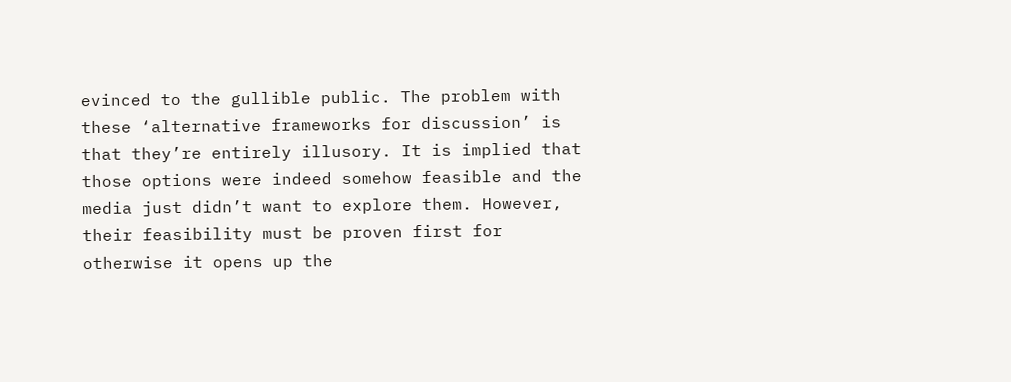evinced to the gullible public. The problem with these ‘alternative frameworks for discussion’ is that they’re entirely illusory. It is implied that those options were indeed somehow feasible and the media just didn’t want to explore them. However, their feasibility must be proven first for otherwise it opens up the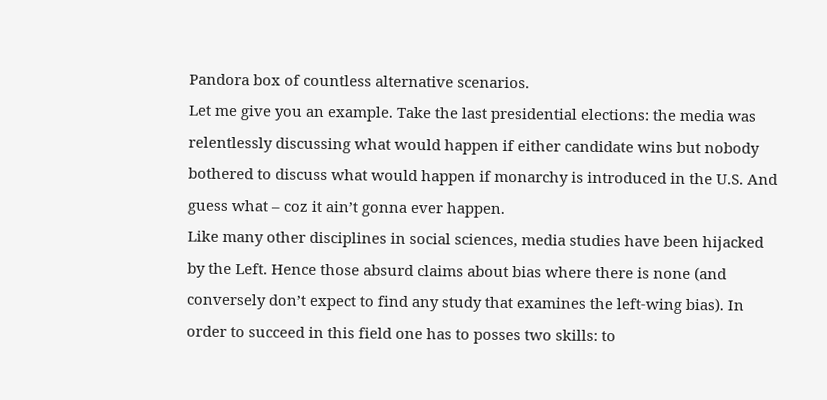Pandora box of countless alternative scenarios.
Let me give you an example. Take the last presidential elections: the media was relentlessly discussing what would happen if either candidate wins but nobody bothered to discuss what would happen if monarchy is introduced in the U.S. And guess what – coz it ain’t gonna ever happen.
Like many other disciplines in social sciences, media studies have been hijacked by the Left. Hence those absurd claims about bias where there is none (and conversely don’t expect to find any study that examines the left-wing bias). In order to succeed in this field one has to posses two skills: to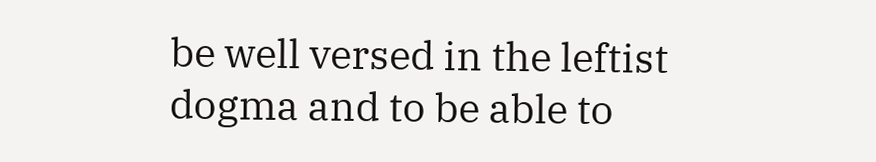be well versed in the leftist dogma and to be able to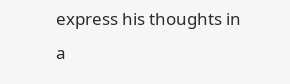express his thoughts in a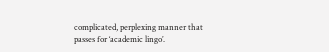complicated, perplexing manner that passes for ‘academic lingo’.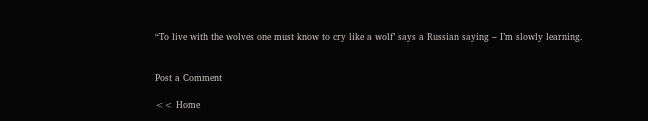“To live with the wolves one must know to cry like a wolf’ says a Russian saying – I’m slowly learning.


Post a Comment

<< Home